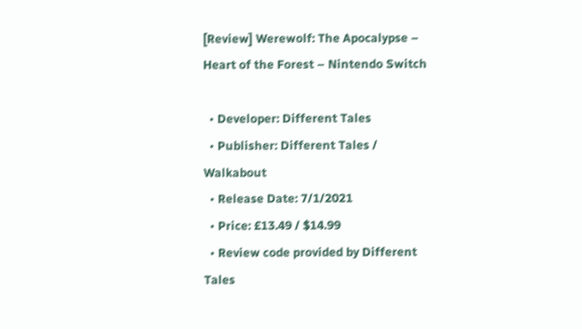[Review] Werewolf: The Apocalypse – Heart of the Forest – Nintendo Switch

  • Developer: Different Tales
  • Publisher: Different Tales / Walkabout
  • Release Date: 7/1/2021
  • Price: £13.49 / $14.99
  • Review code provided by Different Tales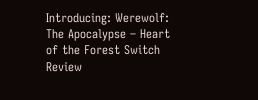Introducing: Werewolf: The Apocalypse – Heart of the Forest Switch Review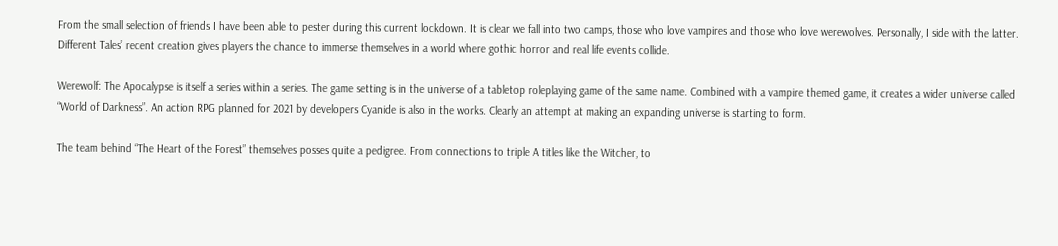From the small selection of friends I have been able to pester during this current lockdown. It is clear we fall into two camps, those who love vampires and those who love werewolves. Personally, I side with the latter. Different Tales’ recent creation gives players the chance to immerse themselves in a world where gothic horror and real life events collide.

Werewolf: The Apocalypse is itself a series within a series. The game setting is in the universe of a tabletop roleplaying game of the same name. Combined with a vampire themed game, it creates a wider universe called “World of Darkness”. An action RPG planned for 2021 by developers Cyanide is also in the works. Clearly an attempt at making an expanding universe is starting to form.

The team behind “The Heart of the Forest” themselves posses quite a pedigree. From connections to triple A titles like the Witcher, to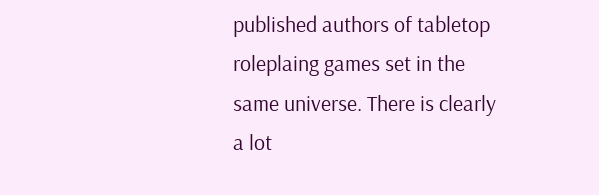published authors of tabletop roleplaing games set in the same universe. There is clearly a lot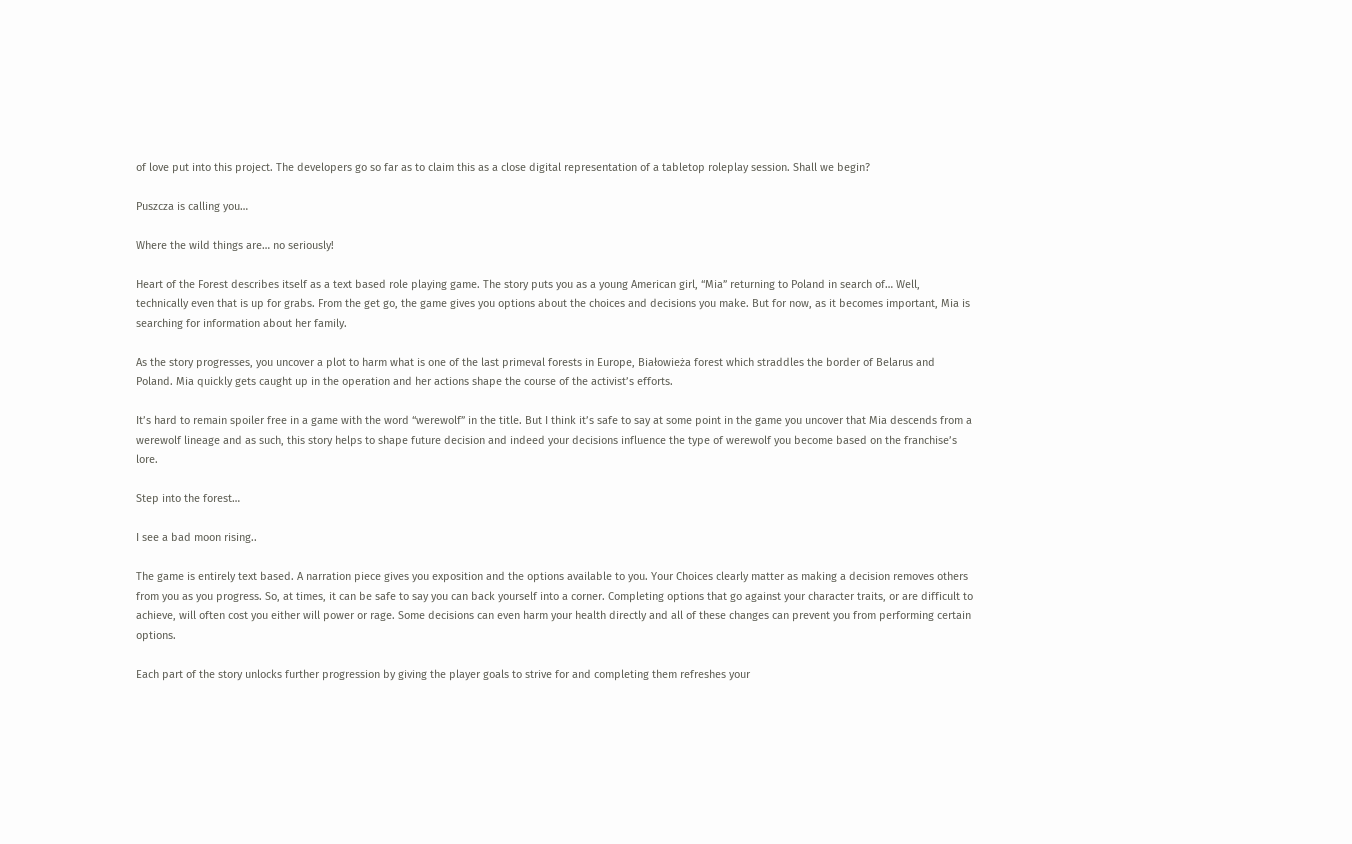of love put into this project. The developers go so far as to claim this as a close digital representation of a tabletop roleplay session. Shall we begin?

Puszcza is calling you…

Where the wild things are… no seriously!

Heart of the Forest describes itself as a text based role playing game. The story puts you as a young American girl, “Mia” returning to Poland in search of… Well, technically even that is up for grabs. From the get go, the game gives you options about the choices and decisions you make. But for now, as it becomes important, Mia is searching for information about her family.

As the story progresses, you uncover a plot to harm what is one of the last primeval forests in Europe, Białowieża forest which straddles the border of Belarus and Poland. Mia quickly gets caught up in the operation and her actions shape the course of the activist’s efforts.

It’s hard to remain spoiler free in a game with the word “werewolf” in the title. But I think it’s safe to say at some point in the game you uncover that Mia descends from a werewolf lineage and as such, this story helps to shape future decision and indeed your decisions influence the type of werewolf you become based on the franchise’s lore.

Step into the forest…

I see a bad moon rising..

The game is entirely text based. A narration piece gives you exposition and the options available to you. Your Choices clearly matter as making a decision removes others from you as you progress. So, at times, it can be safe to say you can back yourself into a corner. Completing options that go against your character traits, or are difficult to achieve, will often cost you either will power or rage. Some decisions can even harm your health directly and all of these changes can prevent you from performing certain options.

Each part of the story unlocks further progression by giving the player goals to strive for and completing them refreshes your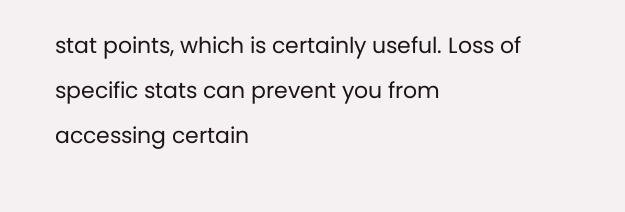stat points, which is certainly useful. Loss of specific stats can prevent you from accessing certain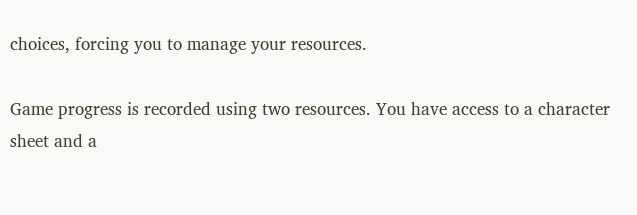choices, forcing you to manage your resources.

Game progress is recorded using two resources. You have access to a character sheet and a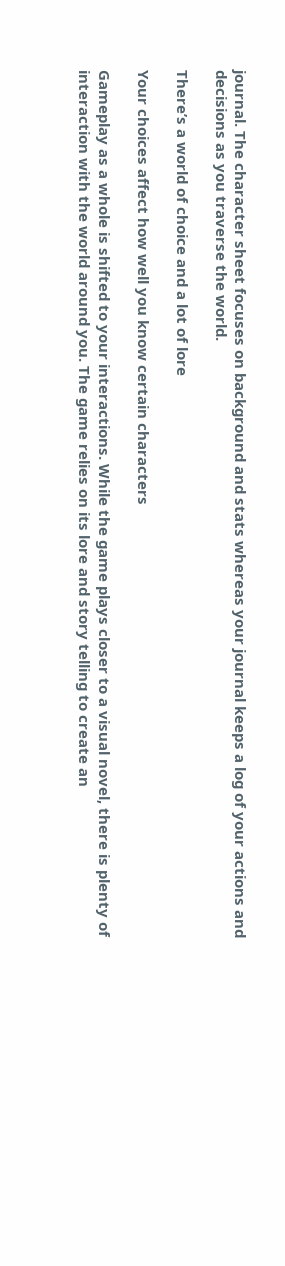journal. The character sheet focuses on background and stats whereas your journal keeps a log of your actions and decisions as you traverse the world.

There’s a world of choice and a lot of lore

Your choices affect how well you know certain characters

Gameplay as a whole is shifted to your interactions. While the game plays closer to a visual novel, there is plenty of interaction with the world around you. The game relies on its lore and story telling to create an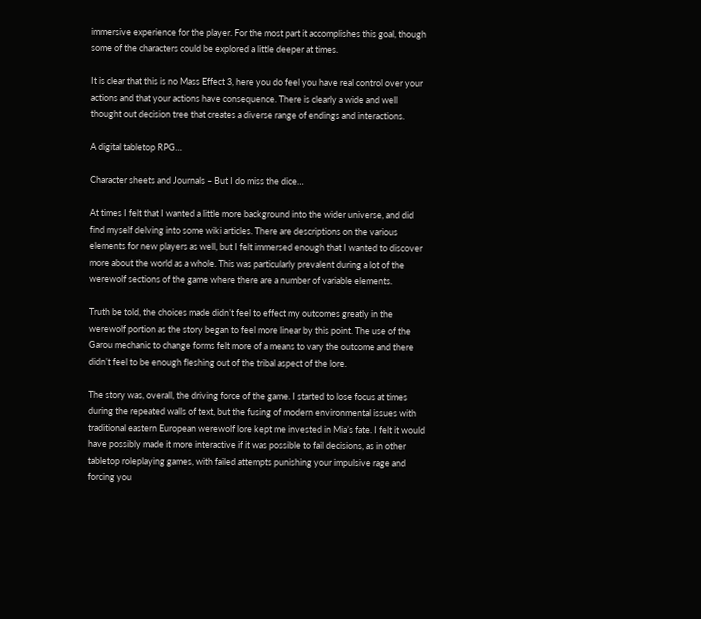immersive experience for the player. For the most part it accomplishes this goal, though some of the characters could be explored a little deeper at times.

It is clear that this is no Mass Effect 3, here you do feel you have real control over your actions and that your actions have consequence. There is clearly a wide and well thought out decision tree that creates a diverse range of endings and interactions.

A digital tabletop RPG…

Character sheets and Journals – But I do miss the dice…

At times I felt that I wanted a little more background into the wider universe, and did find myself delving into some wiki articles. There are descriptions on the various elements for new players as well, but I felt immersed enough that I wanted to discover more about the world as a whole. This was particularly prevalent during a lot of the werewolf sections of the game where there are a number of variable elements.

Truth be told, the choices made didn’t feel to effect my outcomes greatly in the werewolf portion as the story began to feel more linear by this point. The use of the Garou mechanic to change forms felt more of a means to vary the outcome and there didn’t feel to be enough fleshing out of the tribal aspect of the lore.

The story was, overall, the driving force of the game. I started to lose focus at times during the repeated walls of text, but the fusing of modern environmental issues with traditional eastern European werewolf lore kept me invested in Mia’s fate. I felt it would have possibly made it more interactive if it was possible to fail decisions, as in other tabletop roleplaying games, with failed attempts punishing your impulsive rage and forcing you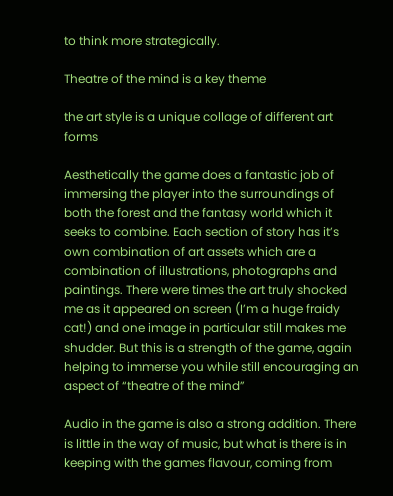to think more strategically.

Theatre of the mind is a key theme

the art style is a unique collage of different art forms

Aesthetically the game does a fantastic job of immersing the player into the surroundings of both the forest and the fantasy world which it seeks to combine. Each section of story has it’s own combination of art assets which are a combination of illustrations, photographs and paintings. There were times the art truly shocked me as it appeared on screen (I’m a huge fraidy cat!) and one image in particular still makes me shudder. But this is a strength of the game, again helping to immerse you while still encouraging an aspect of “theatre of the mind”

Audio in the game is also a strong addition. There is little in the way of music, but what is there is in keeping with the games flavour, coming from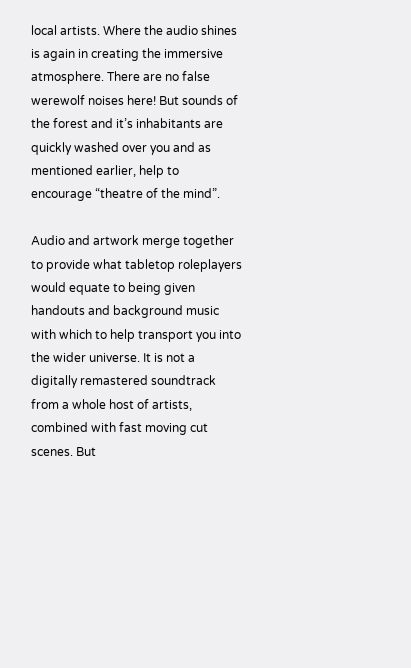local artists. Where the audio shines is again in creating the immersive atmosphere. There are no false werewolf noises here! But sounds of the forest and it’s inhabitants are quickly washed over you and as mentioned earlier, help to encourage “theatre of the mind”.

Audio and artwork merge together to provide what tabletop roleplayers would equate to being given handouts and background music with which to help transport you into the wider universe. It is not a digitally remastered soundtrack from a whole host of artists, combined with fast moving cut scenes. But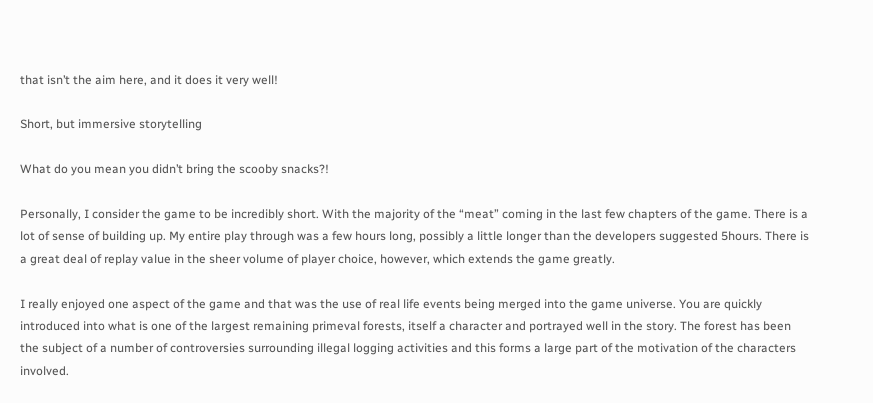that isn’t the aim here, and it does it very well!

Short, but immersive storytelling

What do you mean you didn’t bring the scooby snacks?!

Personally, I consider the game to be incredibly short. With the majority of the “meat” coming in the last few chapters of the game. There is a lot of sense of building up. My entire play through was a few hours long, possibly a little longer than the developers suggested 5hours. There is a great deal of replay value in the sheer volume of player choice, however, which extends the game greatly.

I really enjoyed one aspect of the game and that was the use of real life events being merged into the game universe. You are quickly introduced into what is one of the largest remaining primeval forests, itself a character and portrayed well in the story. The forest has been the subject of a number of controversies surrounding illegal logging activities and this forms a large part of the motivation of the characters involved.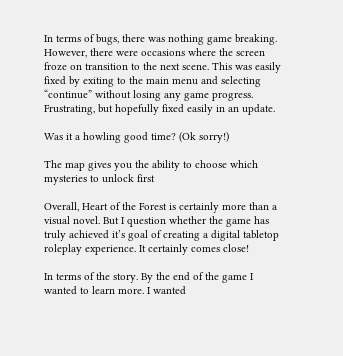In terms of bugs, there was nothing game breaking. However, there were occasions where the screen froze on transition to the next scene. This was easily fixed by exiting to the main menu and selecting “continue” without losing any game progress. Frustrating, but hopefully fixed easily in an update.

Was it a howling good time? (Ok sorry!)

The map gives you the ability to choose which mysteries to unlock first

Overall, Heart of the Forest is certainly more than a visual novel. But I question whether the game has truly achieved it’s goal of creating a digital tabletop roleplay experience. It certainly comes close!

In terms of the story. By the end of the game I wanted to learn more. I wanted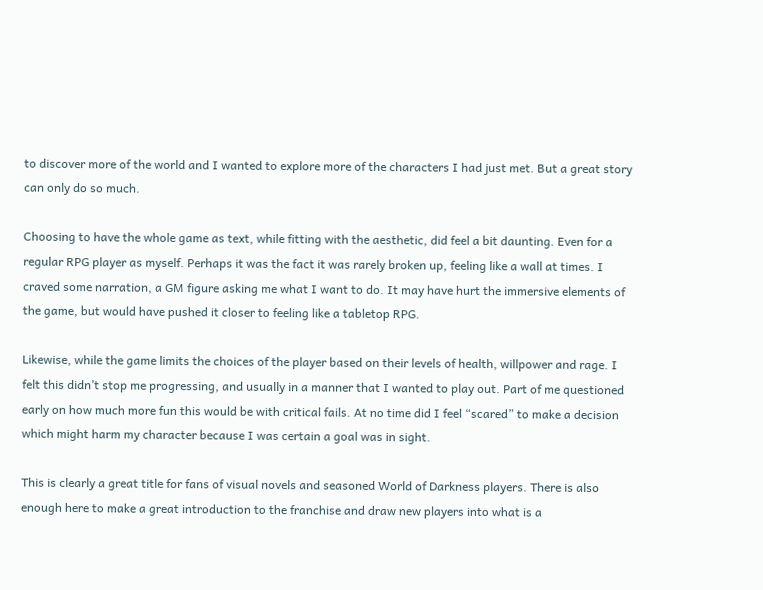to discover more of the world and I wanted to explore more of the characters I had just met. But a great story can only do so much.

Choosing to have the whole game as text, while fitting with the aesthetic, did feel a bit daunting. Even for a regular RPG player as myself. Perhaps it was the fact it was rarely broken up, feeling like a wall at times. I craved some narration, a GM figure asking me what I want to do. It may have hurt the immersive elements of the game, but would have pushed it closer to feeling like a tabletop RPG.

Likewise, while the game limits the choices of the player based on their levels of health, willpower and rage. I felt this didn’t stop me progressing, and usually in a manner that I wanted to play out. Part of me questioned early on how much more fun this would be with critical fails. At no time did I feel “scared” to make a decision which might harm my character because I was certain a goal was in sight.

This is clearly a great title for fans of visual novels and seasoned World of Darkness players. There is also enough here to make a great introduction to the franchise and draw new players into what is a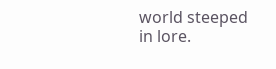world steeped in lore.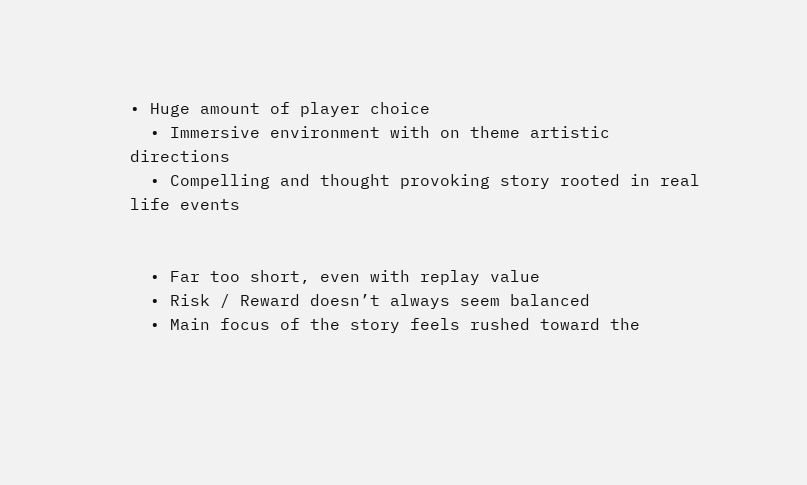• Huge amount of player choice
  • Immersive environment with on theme artistic directions
  • Compelling and thought provoking story rooted in real life events


  • Far too short, even with replay value
  • Risk / Reward doesn’t always seem balanced
  • Main focus of the story feels rushed toward the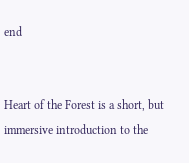end


Heart of the Forest is a short, but immersive introduction to the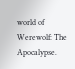world of Werewolf: The Apocalypse.